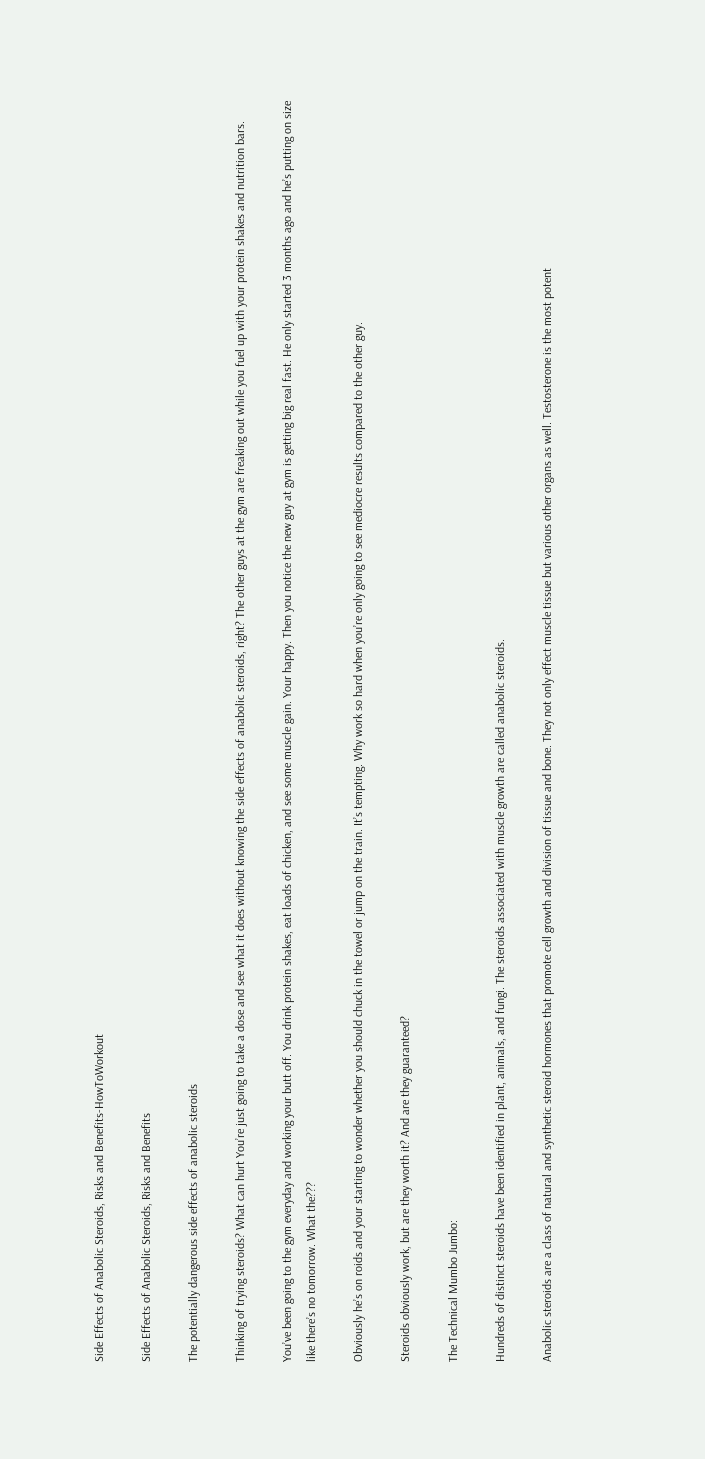Side Effects of Anabolic Steroids, Risks and Benefits-HowToWorkout

Side Effects of Anabolic Steroids, Risks and Benefits

The potentially dangerous side effects of anabolic steroids

Thinking of trying steroids? What can hurt You’re just going to take a dose and see what it does without knowing the side effects of anabolic steroids, right? The other guys at the gym are freaking out while you fuel up with your protein shakes and nutrition bars.

You’ve been going to the gym everyday and working your butt off. You drink protein shakes, eat loads of chicken, and see some muscle gain. Your happy. Then you notice the new guy at gym is getting big real fast. He only started 3 months ago and he’s putting on size like there’s no tomorrow. What the???

Obviously he’s on roids and your starting to wonder whether you should chuck in the towel or jump on the train. It’s tempting. Why work so hard when you’re only going to see mediocre results compared to the other guy.

Steroids obviously work, but are they worth it? And are they guaranteed?

The Technical Mumbo Jumbo:

Hundreds of distinct steroids have been identified in plant, animals, and fungi. The steroids associated with muscle growth are called anabolic steroids.

Anabolic steroids are a class of natural and synthetic steroid hormones that promote cell growth and division of tissue and bone. They not only effect muscle tissue but various other organs as well. Testosterone is the most potent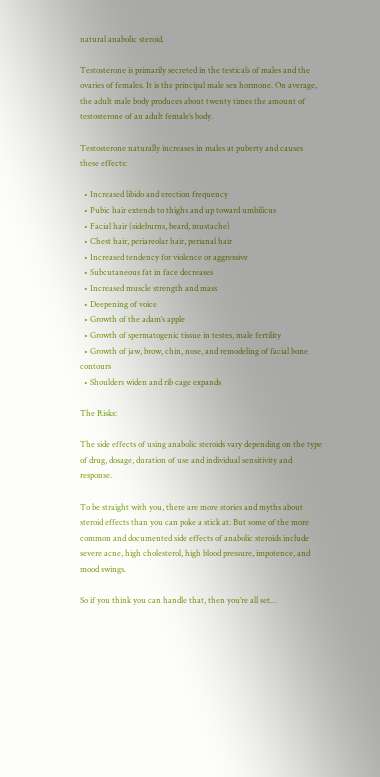natural anabolic steroid.

Testosterone is primarily secreted in the testicals of males and the ovaries of females. It is the principal male sex hormone. On average, the adult male body produces about twenty times the amount of testosterone of an adult female’s body.

Testosterone naturally increases in males at puberty and causes these effects:

  • Increased libido and erection frequency
  • Pubic hair extends to thighs and up toward umbilicus
  • Facial hair (sideburns, beard, mustache)
  • Chest hair, periareolar hair, perianal hair
  • Increased tendency for violence or aggressive
  • Subcutaneous fat in face decreases
  • Increased muscle strength and mass
  • Deepening of voice
  • Growth of the adam’s apple
  • Growth of spermatogenic tissue in testes, male fertility
  • Growth of jaw, brow, chin, nose, and remodeling of facial bone contours
  • Shoulders widen and rib cage expands

The Risks:

The side effects of using anabolic steroids vary depending on the type of drug, dosage, duration of use and individual sensitivity and response.

To be straight with you, there are more stories and myths about steroid effects than you can poke a stick at. But some of the more common and documented side effects of anabolic steroids include severe acne, high cholesterol, high blood pressure, impotence, and mood swings.

So if you think you can handle that, then you’re all set…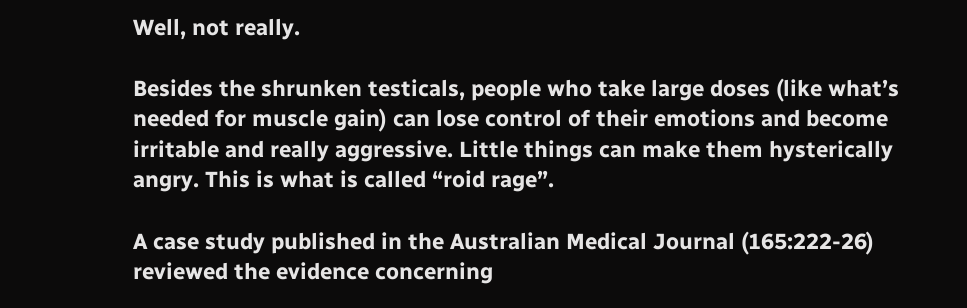Well, not really.

Besides the shrunken testicals, people who take large doses (like what’s needed for muscle gain) can lose control of their emotions and become irritable and really aggressive. Little things can make them hysterically angry. This is what is called “roid rage”.

A case study published in the Australian Medical Journal (165:222-26) reviewed the evidence concerning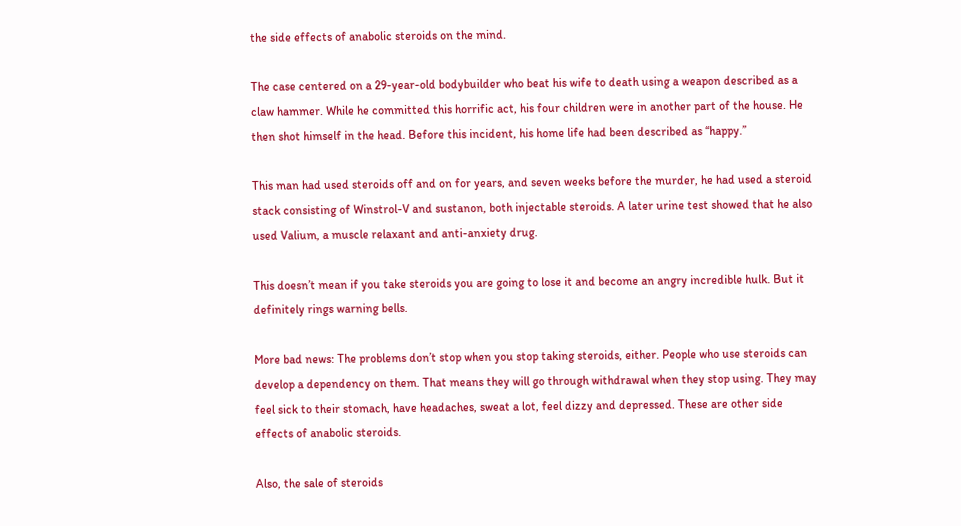the side effects of anabolic steroids on the mind.

The case centered on a 29-year-old bodybuilder who beat his wife to death using a weapon described as a claw hammer. While he committed this horrific act, his four children were in another part of the house. He then shot himself in the head. Before this incident, his home life had been described as ‘‘happy.’’

This man had used steroids off and on for years, and seven weeks before the murder, he had used a steroid stack consisting of Winstrol-V and sustanon, both injectable steroids. A later urine test showed that he also used Valium, a muscle relaxant and anti-anxiety drug.

This doesn’t mean if you take steroids you are going to lose it and become an angry incredible hulk. But it definitely rings warning bells.

More bad news: The problems don’t stop when you stop taking steroids, either. People who use steroids can develop a dependency on them. That means they will go through withdrawal when they stop using. They may feel sick to their stomach, have headaches, sweat a lot, feel dizzy and depressed. These are other side effects of anabolic steroids.

Also, the sale of steroids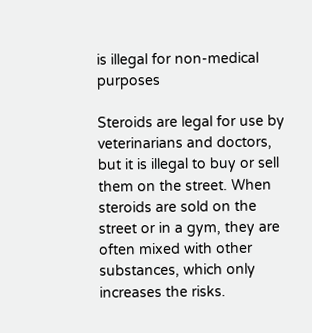is illegal for non-medical purposes

Steroids are legal for use by veterinarians and doctors, but it is illegal to buy or sell them on the street. When steroids are sold on the street or in a gym, they are often mixed with other substances, which only increases the risks.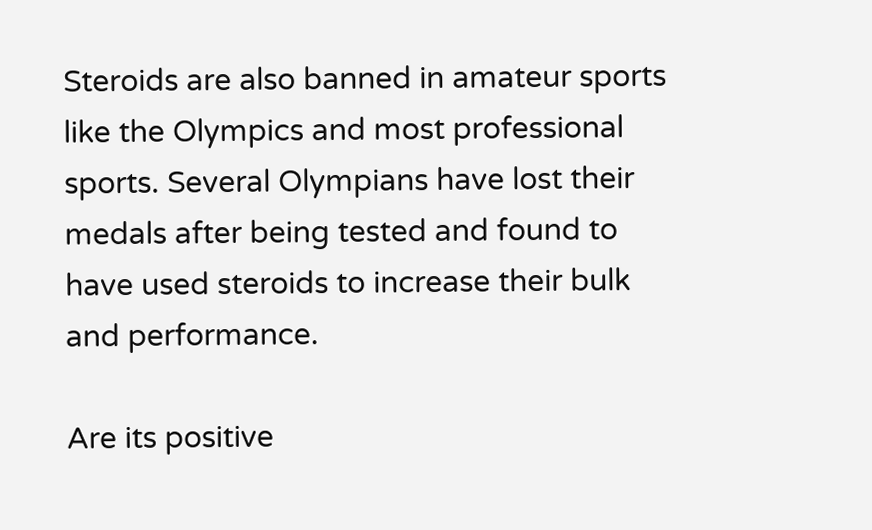Steroids are also banned in amateur sports like the Olympics and most professional sports. Several Olympians have lost their medals after being tested and found to have used steroids to increase their bulk and performance.

Are its positive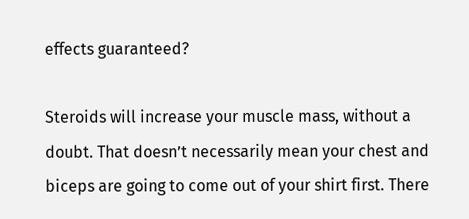effects guaranteed?

Steroids will increase your muscle mass, without a doubt. That doesn’t necessarily mean your chest and biceps are going to come out of your shirt first. There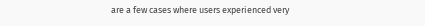are a few cases where users experienced very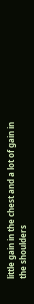little gain in the chest and a lot of gain in the shoulders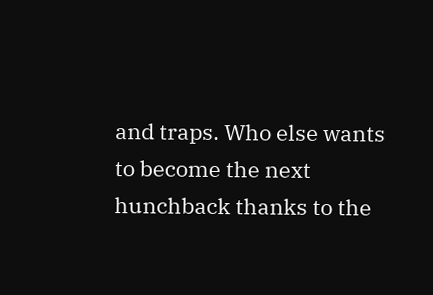and traps. Who else wants to become the next hunchback thanks to the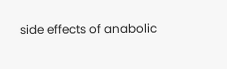side effects of anabolic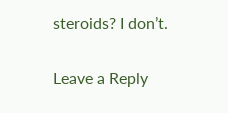steroids? I don’t.

Leave a Reply